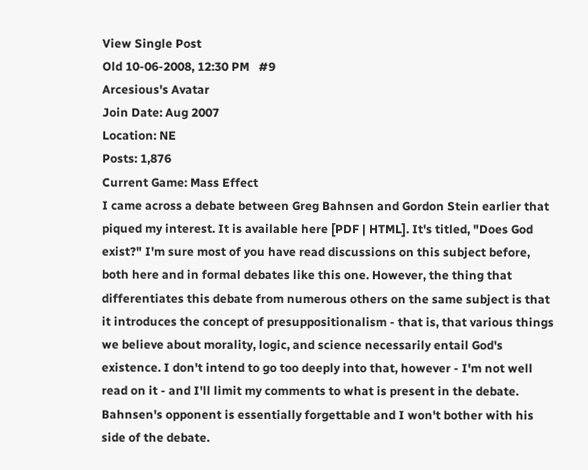View Single Post
Old 10-06-2008, 12:30 PM   #9
Arcesious's Avatar
Join Date: Aug 2007
Location: NE
Posts: 1,876
Current Game: Mass Effect
I came across a debate between Greg Bahnsen and Gordon Stein earlier that piqued my interest. It is available here [PDF | HTML]. It's titled, "Does God exist?" I'm sure most of you have read discussions on this subject before, both here and in formal debates like this one. However, the thing that differentiates this debate from numerous others on the same subject is that it introduces the concept of presuppositionalism - that is, that various things we believe about morality, logic, and science necessarily entail God's existence. I don't intend to go too deeply into that, however - I'm not well read on it - and I'll limit my comments to what is present in the debate. Bahnsen's opponent is essentially forgettable and I won't bother with his side of the debate.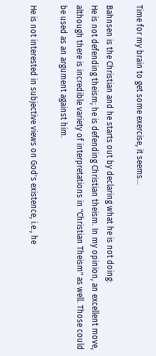Time for my brain to get some exercise, it seems...

Bahnsen is the Christian and he starts out by declaring what he is not doing:
He is not defending theism; he is defending Christian theism. In my opinion, an excellent move, although there is incredible variety of interpretations in "Christian Theism" as well. Those could be used as an argument against him.

He is not interested in subjective views on God's existence, i.e., he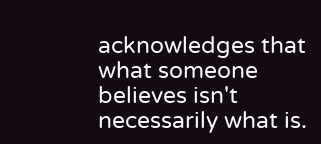acknowledges that what someone believes isn't necessarily what is.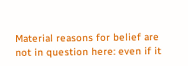Material reasons for belief are not in question here: even if it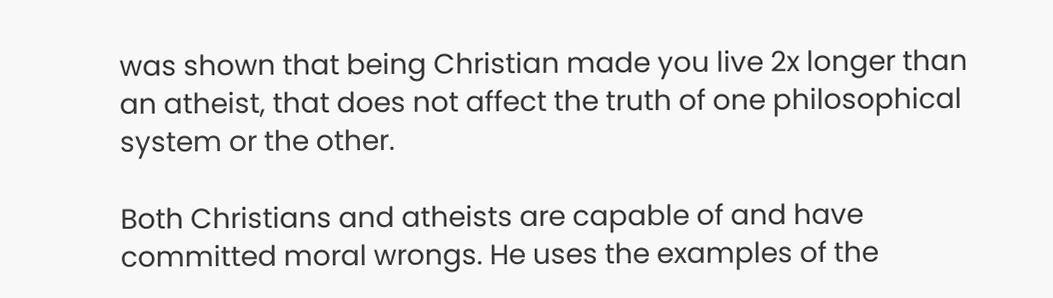was shown that being Christian made you live 2x longer than an atheist, that does not affect the truth of one philosophical system or the other.

Both Christians and atheists are capable of and have committed moral wrongs. He uses the examples of the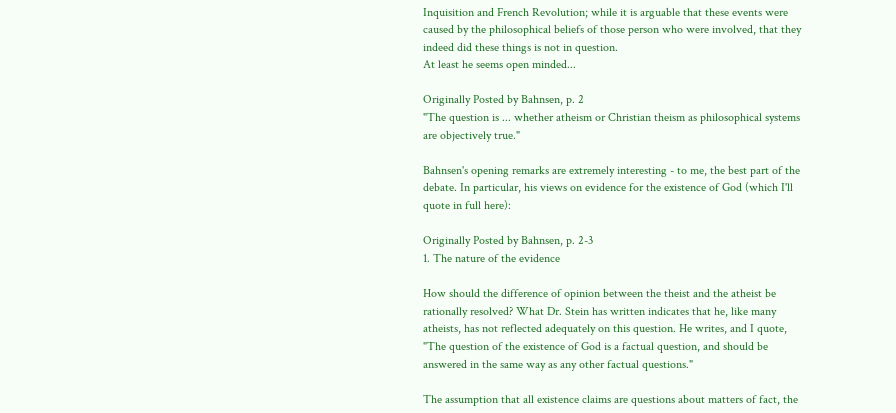Inquisition and French Revolution; while it is arguable that these events were caused by the philosophical beliefs of those person who were involved, that they indeed did these things is not in question.
At least he seems open minded...

Originally Posted by Bahnsen, p. 2
"The question is ... whether atheism or Christian theism as philosophical systems are objectively true."

Bahnsen's opening remarks are extremely interesting - to me, the best part of the debate. In particular, his views on evidence for the existence of God (which I'll quote in full here):

Originally Posted by Bahnsen, p. 2-3
1. The nature of the evidence

How should the difference of opinion between the theist and the atheist be rationally resolved? What Dr. Stein has written indicates that he, like many atheists, has not reflected adequately on this question. He writes, and I quote, "The question of the existence of God is a factual question, and should be answered in the same way as any other factual questions."

The assumption that all existence claims are questions about matters of fact, the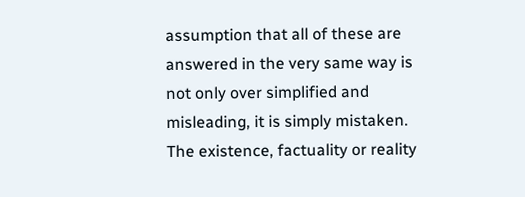assumption that all of these are answered in the very same way is not only over simplified and misleading, it is simply mistaken. The existence, factuality or reality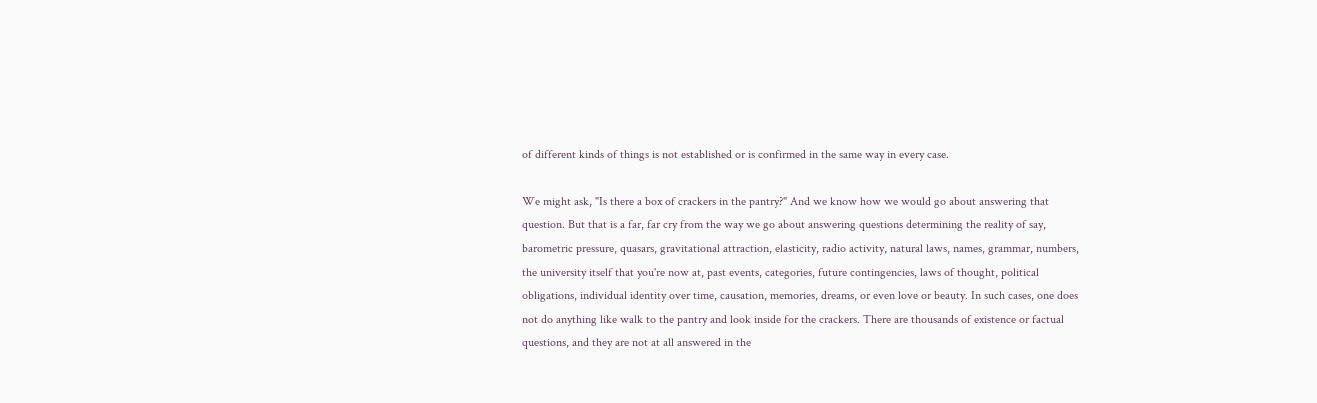of different kinds of things is not established or is confirmed in the same way in every case.

We might ask, "Is there a box of crackers in the pantry?" And we know how we would go about answering that question. But that is a far, far cry from the way we go about answering questions determining the reality of say, barometric pressure, quasars, gravitational attraction, elasticity, radio activity, natural laws, names, grammar, numbers, the university itself that you're now at, past events, categories, future contingencies, laws of thought, political obligations, individual identity over time, causation, memories, dreams, or even love or beauty. In such cases, one does not do anything like walk to the pantry and look inside for the crackers. There are thousands of existence or factual questions, and they are not at all answered in the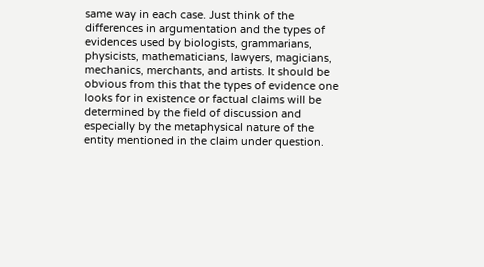same way in each case. Just think of the differences in argumentation and the types of evidences used by biologists, grammarians, physicists, mathematicians, lawyers, magicians, mechanics, merchants, and artists. It should be obvious from this that the types of evidence one looks for in existence or factual claims will be determined by the field of discussion and especially by the metaphysical nature of the entity mentioned in the claim under question.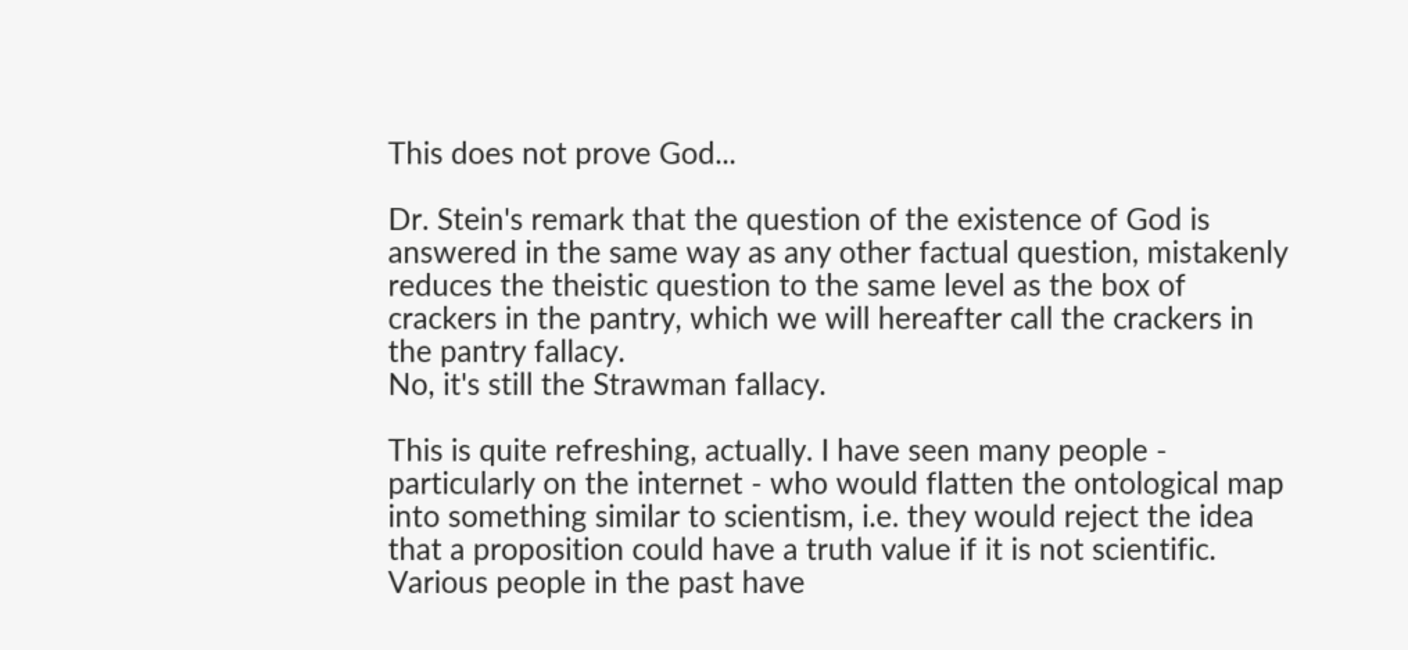This does not prove God...

Dr. Stein's remark that the question of the existence of God is answered in the same way as any other factual question, mistakenly reduces the theistic question to the same level as the box of crackers in the pantry, which we will hereafter call the crackers in the pantry fallacy.
No, it's still the Strawman fallacy.

This is quite refreshing, actually. I have seen many people - particularly on the internet - who would flatten the ontological map into something similar to scientism, i.e. they would reject the idea that a proposition could have a truth value if it is not scientific. Various people in the past have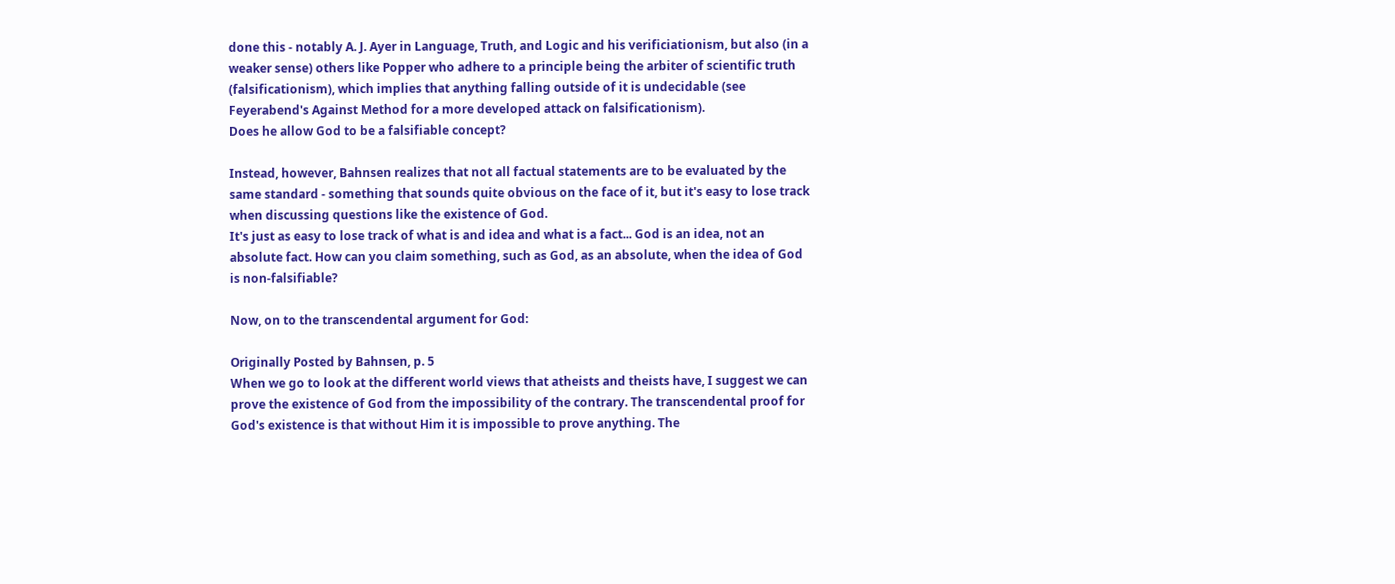done this - notably A. J. Ayer in Language, Truth, and Logic and his verificiationism, but also (in a weaker sense) others like Popper who adhere to a principle being the arbiter of scientific truth (falsificationism), which implies that anything falling outside of it is undecidable (see Feyerabend's Against Method for a more developed attack on falsificationism).
Does he allow God to be a falsifiable concept?

Instead, however, Bahnsen realizes that not all factual statements are to be evaluated by the same standard - something that sounds quite obvious on the face of it, but it's easy to lose track when discussing questions like the existence of God.
It's just as easy to lose track of what is and idea and what is a fact... God is an idea, not an absolute fact. How can you claim something, such as God, as an absolute, when the idea of God is non-falsifiable?

Now, on to the transcendental argument for God:

Originally Posted by Bahnsen, p. 5
When we go to look at the different world views that atheists and theists have, I suggest we can prove the existence of God from the impossibility of the contrary. The transcendental proof for God's existence is that without Him it is impossible to prove anything. The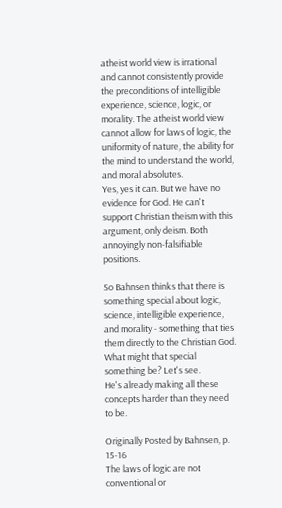atheist world view is irrational and cannot consistently provide the preconditions of intelligible experience, science, logic, or morality. The atheist world view cannot allow for laws of logic, the uniformity of nature, the ability for the mind to understand the world, and moral absolutes.
Yes, yes it can. But we have no evidence for God. He can't support Christian theism with this argument, only deism. Both annoyingly non-falsifiable positions.

So Bahnsen thinks that there is something special about logic, science, intelligible experience, and morality - something that ties them directly to the Christian God. What might that special something be? Let's see.
He's already making all these concepts harder than they need to be.

Originally Posted by Bahnsen, p. 15-16
The laws of logic are not conventional or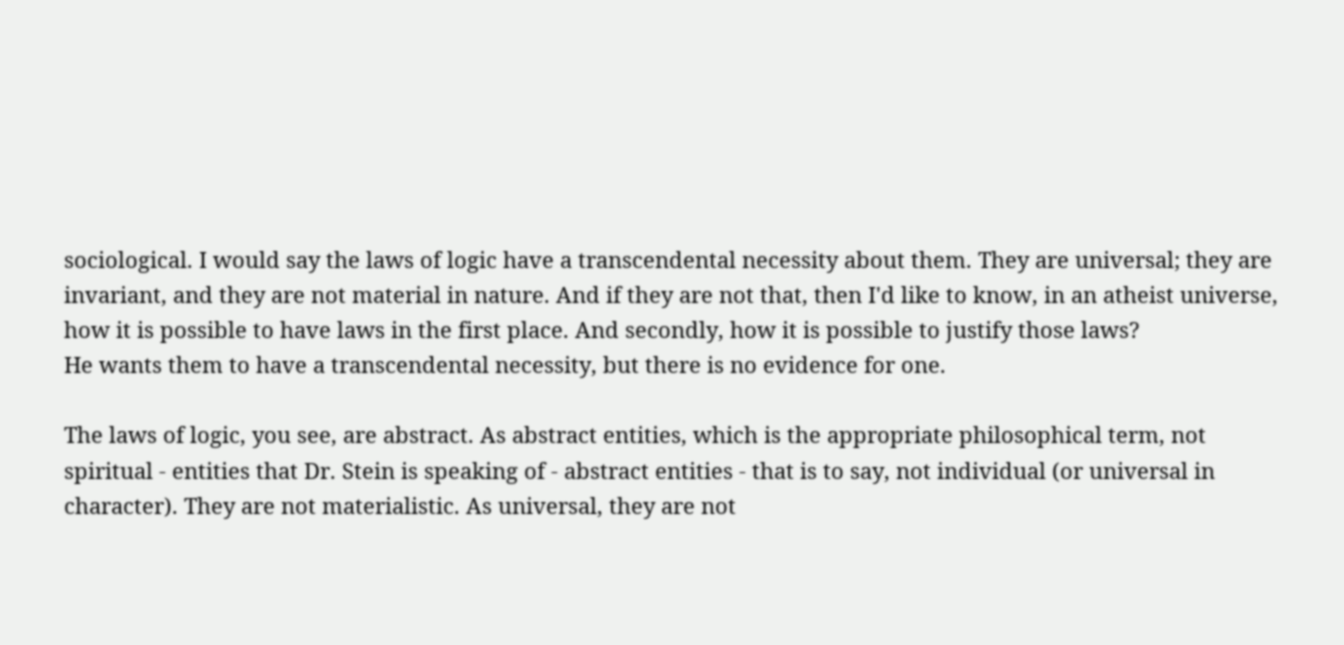sociological. I would say the laws of logic have a transcendental necessity about them. They are universal; they are invariant, and they are not material in nature. And if they are not that, then I'd like to know, in an atheist universe, how it is possible to have laws in the first place. And secondly, how it is possible to justify those laws?
He wants them to have a transcendental necessity, but there is no evidence for one.

The laws of logic, you see, are abstract. As abstract entities, which is the appropriate philosophical term, not spiritual - entities that Dr. Stein is speaking of - abstract entities - that is to say, not individual (or universal in character). They are not materialistic. As universal, they are not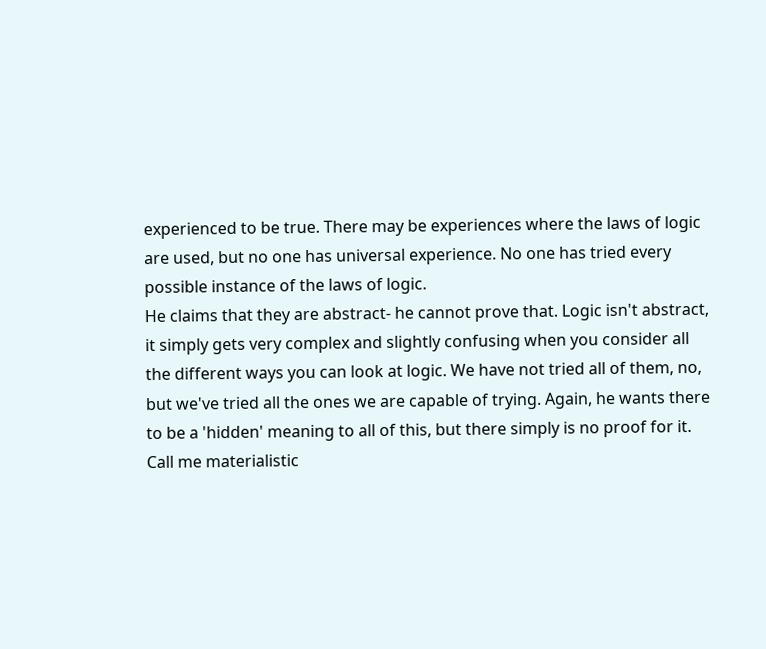experienced to be true. There may be experiences where the laws of logic are used, but no one has universal experience. No one has tried every possible instance of the laws of logic.
He claims that they are abstract- he cannot prove that. Logic isn't abstract, it simply gets very complex and slightly confusing when you consider all the different ways you can look at logic. We have not tried all of them, no, but we've tried all the ones we are capable of trying. Again, he wants there to be a 'hidden' meaning to all of this, but there simply is no proof for it. Call me materialistic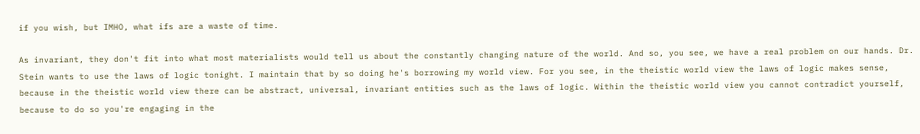if you wish, but IMHO, what ifs are a waste of time.

As invariant, they don't fit into what most materialists would tell us about the constantly changing nature of the world. And so, you see, we have a real problem on our hands. Dr. Stein wants to use the laws of logic tonight. I maintain that by so doing he's borrowing my world view. For you see, in the theistic world view the laws of logic makes sense, because in the theistic world view there can be abstract, universal, invariant entities such as the laws of logic. Within the theistic world view you cannot contradict yourself, because to do so you're engaging in the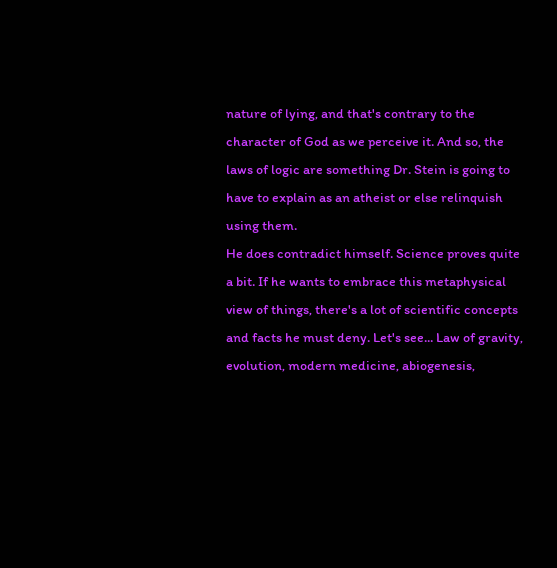nature of lying, and that's contrary to the character of God as we perceive it. And so, the laws of logic are something Dr. Stein is going to have to explain as an atheist or else relinquish using them.
He does contradict himself. Science proves quite a bit. If he wants to embrace this metaphysical view of things, there's a lot of scientific concepts and facts he must deny. Let's see... Law of gravity, evolution, modern medicine, abiogenesis,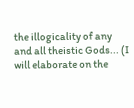the illogicality of any and all theistic Gods... (I will elaborate on the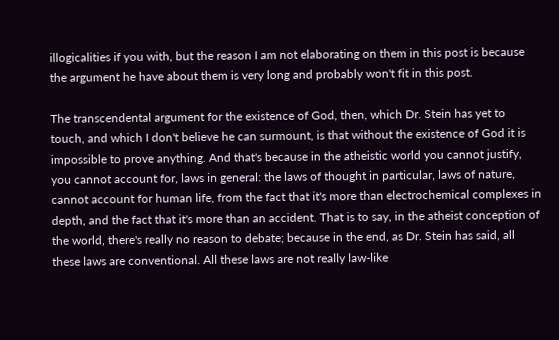illogicalities if you with, but the reason I am not elaborating on them in this post is because the argument he have about them is very long and probably won't fit in this post.

The transcendental argument for the existence of God, then, which Dr. Stein has yet to touch, and which I don't believe he can surmount, is that without the existence of God it is impossible to prove anything. And that's because in the atheistic world you cannot justify, you cannot account for, laws in general: the laws of thought in particular, laws of nature, cannot account for human life, from the fact that it's more than electrochemical complexes in depth, and the fact that it's more than an accident. That is to say, in the atheist conception of the world, there's really no reason to debate; because in the end, as Dr. Stein has said, all these laws are conventional. All these laws are not really law-like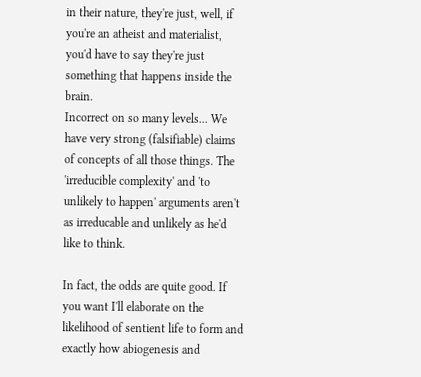in their nature, they're just, well, if you're an atheist and materialist, you'd have to say they're just something that happens inside the brain.
Incorrect on so many levels... We have very strong (falsifiable) claims of concepts of all those things. The 'irreducible complexity' and 'to unlikely to happen' arguments aren't as irreducable and unlikely as he'd like to think.

In fact, the odds are quite good. If you want I'll elaborate on the likelihood of sentient life to form and exactly how abiogenesis and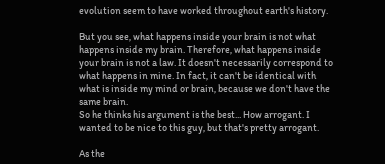evolution seem to have worked throughout earth's history.

But you see, what happens inside your brain is not what happens inside my brain. Therefore, what happens inside your brain is not a law. It doesn't necessarily correspond to what happens in mine. In fact, it can't be identical with what is inside my mind or brain, because we don't have the same brain.
So he thinks his argument is the best... How arrogant. I wanted to be nice to this guy, but that's pretty arrogant.

As the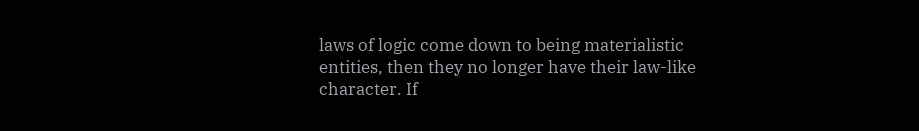laws of logic come down to being materialistic entities, then they no longer have their law-like character. If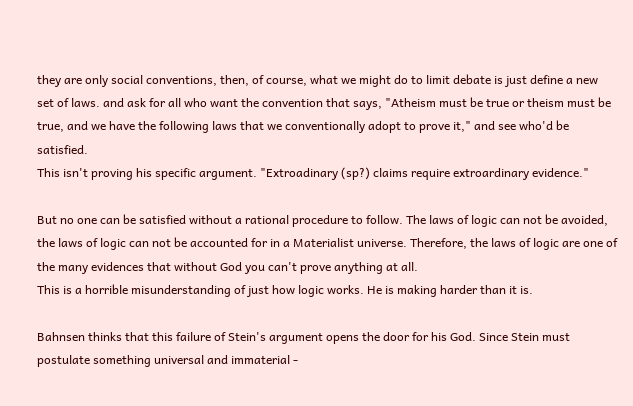they are only social conventions, then, of course, what we might do to limit debate is just define a new set of laws. and ask for all who want the convention that says, "Atheism must be true or theism must be true, and we have the following laws that we conventionally adopt to prove it," and see who'd be satisfied.
This isn't proving his specific argument. "Extroadinary (sp?) claims require extroardinary evidence."

But no one can be satisfied without a rational procedure to follow. The laws of logic can not be avoided, the laws of logic can not be accounted for in a Materialist universe. Therefore, the laws of logic are one of the many evidences that without God you can't prove anything at all.
This is a horrible misunderstanding of just how logic works. He is making harder than it is.

Bahnsen thinks that this failure of Stein's argument opens the door for his God. Since Stein must postulate something universal and immaterial -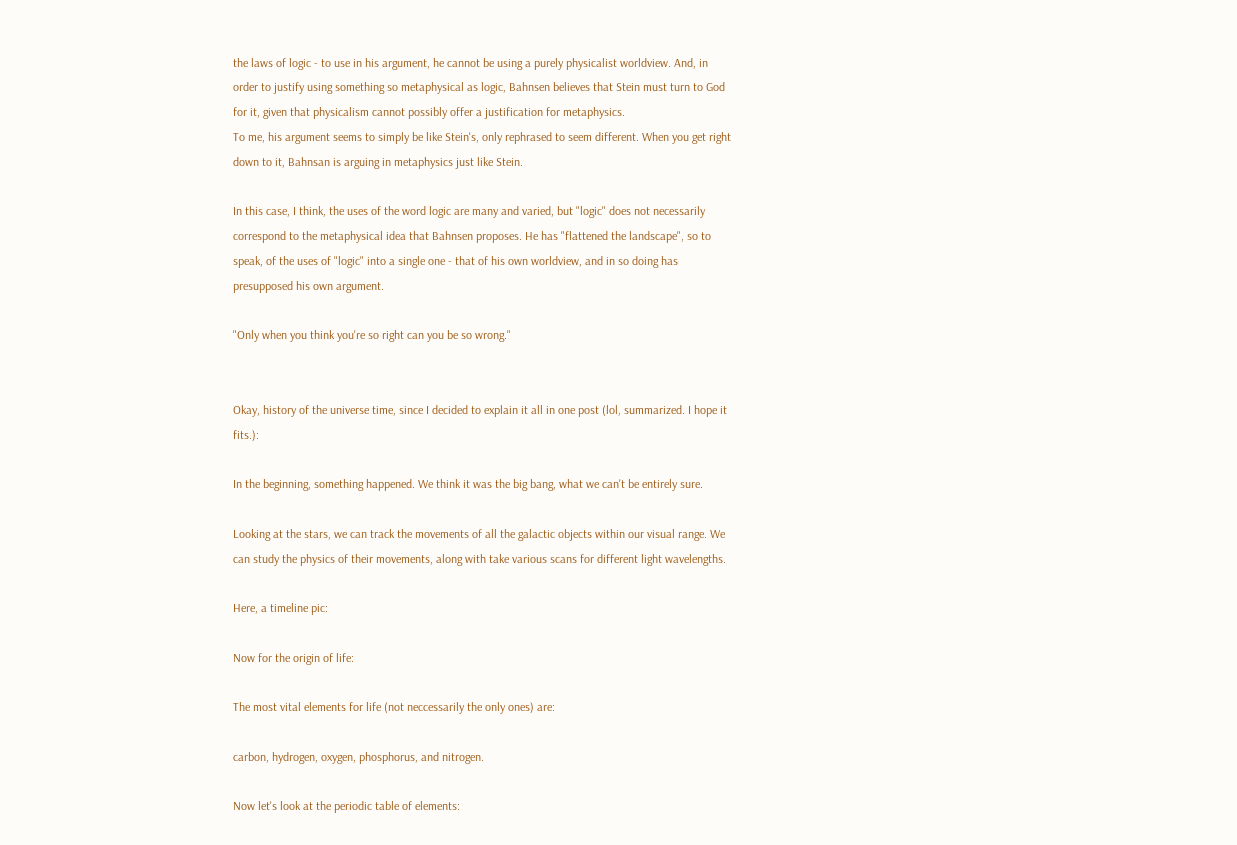the laws of logic - to use in his argument, he cannot be using a purely physicalist worldview. And, in order to justify using something so metaphysical as logic, Bahnsen believes that Stein must turn to God for it, given that physicalism cannot possibly offer a justification for metaphysics.
To me, his argument seems to simply be like Stein's, only rephrased to seem different. When you get right down to it, Bahnsan is arguing in metaphysics just like Stein.

In this case, I think, the uses of the word logic are many and varied, but "logic" does not necessarily correspond to the metaphysical idea that Bahnsen proposes. He has "flattened the landscape", so to speak, of the uses of "logic" into a single one - that of his own worldview, and in so doing has presupposed his own argument.

"Only when you think you're so right can you be so wrong."


Okay, history of the universe time, since I decided to explain it all in one post (lol, summarized. I hope it fits.):

In the beginning, something happened. We think it was the big bang, what we can't be entirely sure.

Looking at the stars, we can track the movements of all the galactic objects within our visual range. We can study the physics of their movements, along with take various scans for different light wavelengths.

Here, a timeline pic:

Now for the origin of life:

The most vital elements for life (not neccessarily the only ones) are:

carbon, hydrogen, oxygen, phosphorus, and nitrogen.

Now let's look at the periodic table of elements: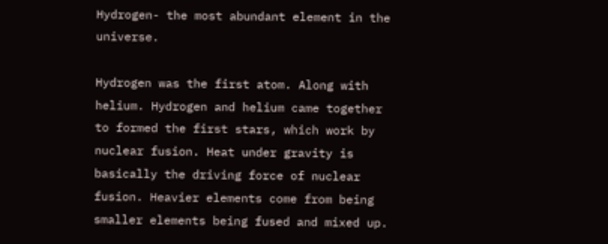Hydrogen- the most abundant element in the universe.

Hydrogen was the first atom. Along with helium. Hydrogen and helium came together to formed the first stars, which work by nuclear fusion. Heat under gravity is basically the driving force of nuclear fusion. Heavier elements come from being smaller elements being fused and mixed up.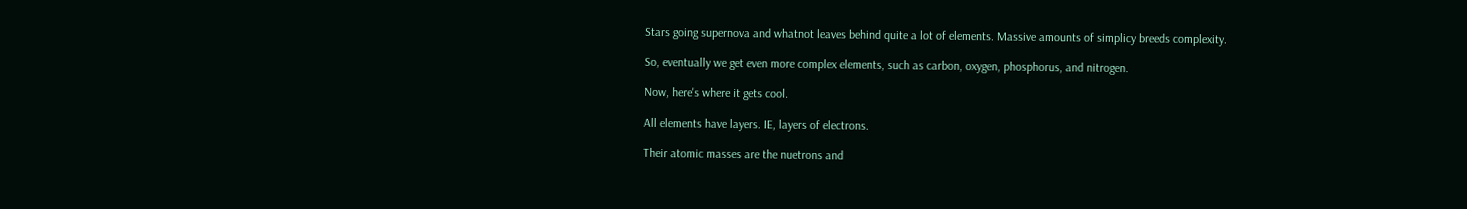Stars going supernova and whatnot leaves behind quite a lot of elements. Massive amounts of simplicy breeds complexity.

So, eventually we get even more complex elements, such as carbon, oxygen, phosphorus, and nitrogen.

Now, here's where it gets cool.

All elements have layers. IE, layers of electrons.

Their atomic masses are the nuetrons and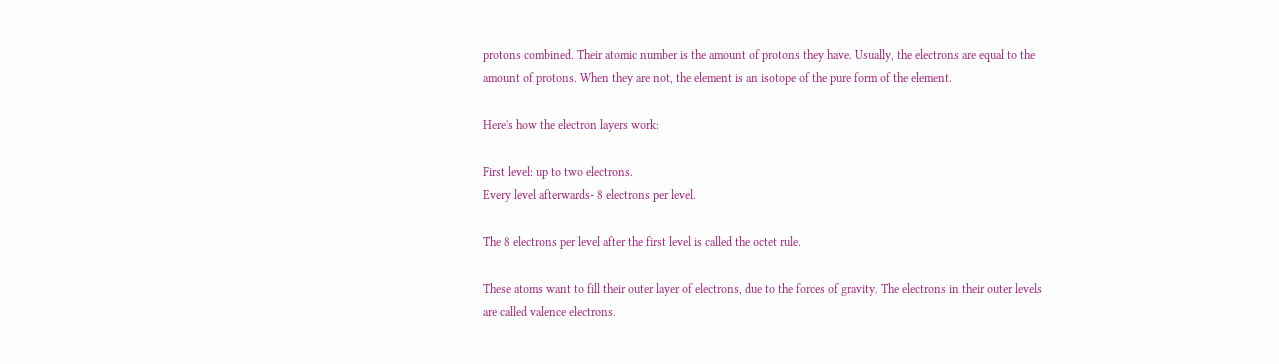protons combined. Their atomic number is the amount of protons they have. Usually, the electrons are equal to the amount of protons. When they are not, the element is an isotope of the pure form of the element.

Here's how the electron layers work:

First level: up to two electrons.
Every level afterwards- 8 electrons per level.

The 8 electrons per level after the first level is called the octet rule.

These atoms want to fill their outer layer of electrons, due to the forces of gravity. The electrons in their outer levels are called valence electrons.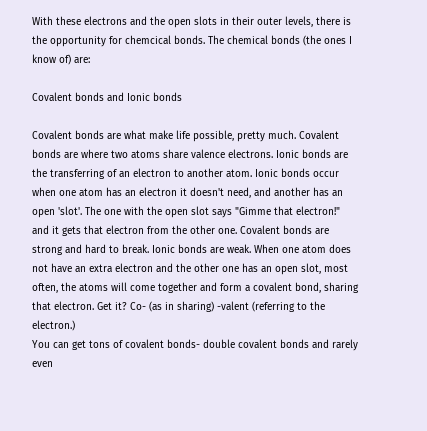With these electrons and the open slots in their outer levels, there is the opportunity for chemcical bonds. The chemical bonds (the ones I know of) are:

Covalent bonds and Ionic bonds

Covalent bonds are what make life possible, pretty much. Covalent bonds are where two atoms share valence electrons. Ionic bonds are the transferring of an electron to another atom. Ionic bonds occur when one atom has an electron it doesn't need, and another has an open 'slot'. The one with the open slot says "Gimme that electron!" and it gets that electron from the other one. Covalent bonds are strong and hard to break. Ionic bonds are weak. When one atom does not have an extra electron and the other one has an open slot, most often, the atoms will come together and form a covalent bond, sharing that electron. Get it? Co- (as in sharing) -valent (referring to the electron.)
You can get tons of covalent bonds- double covalent bonds and rarely even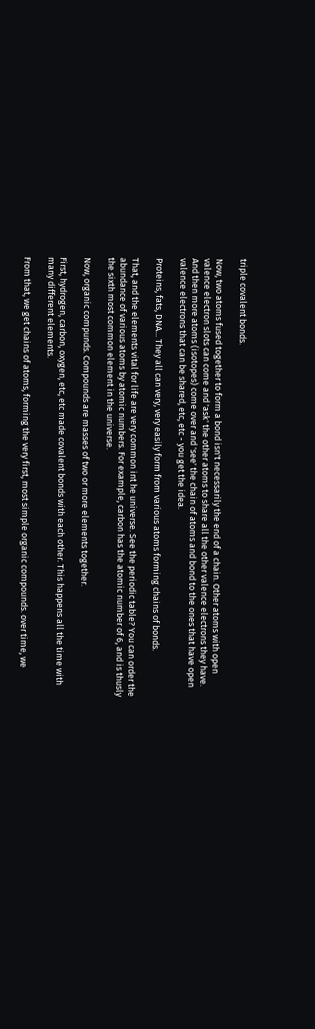triple covalent bonds.

Now, two atoms fused together to form a bond isn't necessarily the end of a chain. Other atoms with open valence electron slots can come and 'ask' the other atoms to share all the other valence electrons they have. And then more atoms (isotopes) come over and 'see' the chain of atoms and bond to the ones that have open valence electrons that can be shared, etc, etc - you get the idea.

Proteins, fats, DNA... They all can very, very easily form from various atoms forming chains of bonds.

That, and the elements vital for life are very common int he universe. See the periodic table? You can order the abundance of various atoms by atomic numbers. For example, carbon has the atomic number of 6, and is thusly the sixth most common element in the universe.

Now, organic compunds. Compounds are masses of two or more elements together.

First, hydrogen, carbon, oxygen, etc, etc made covalent bonds with each other. This happens all the time with many different elements.

From that, we get chains of atoms, forming the very first, most simple organic compounds. over time, we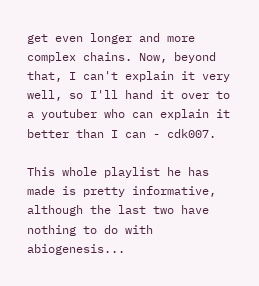get even longer and more complex chains. Now, beyond that, I can't explain it very well, so I'll hand it over to a youtuber who can explain it better than I can - cdk007.

This whole playlist he has made is pretty informative, although the last two have nothing to do with abiogenesis...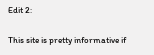Edit 2:

This site is pretty informative if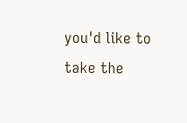you'd like to take the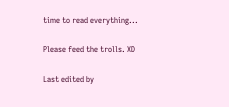time to read everything...

Please feed the trolls. XD

Last edited by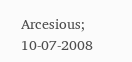Arcesious; 10-07-2008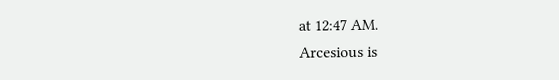at 12:47 AM.
Arcesious is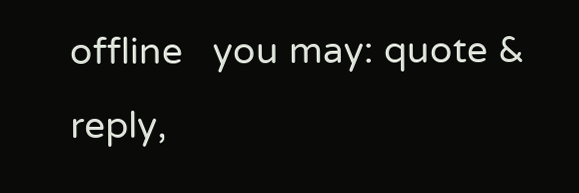offline   you may: quote & reply,